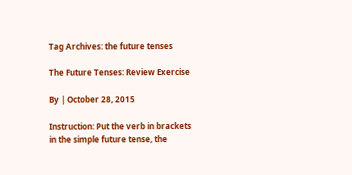Tag Archives: the future tenses

The Future Tenses: Review Exercise

By | October 28, 2015

Instruction: Put the verb in brackets in the simple future tense, the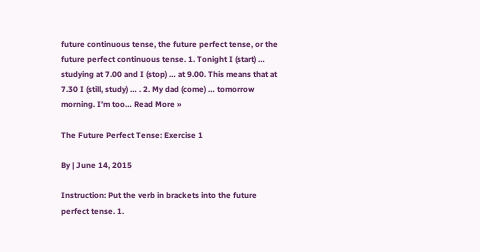future continuous tense, the future perfect tense, or the future perfect continuous tense. 1. Tonight I (start) … studying at 7.00 and I (stop) … at 9.00. This means that at 7.30 I (still, study) … . 2. My dad (come) … tomorrow morning. I’m too… Read More »

The Future Perfect Tense: Exercise 1

By | June 14, 2015

Instruction: Put the verb in brackets into the future perfect tense. 1.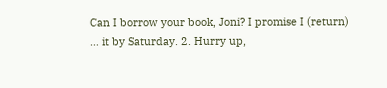Can I borrow your book, Joni? I promise I (return) … it by Saturday. 2. Hurry up,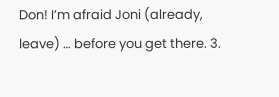Don! I’m afraid Joni (already, leave) … before you get there. 3.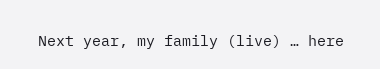Next year, my family (live) … here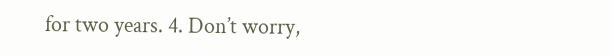for two years. 4. Don’t worry,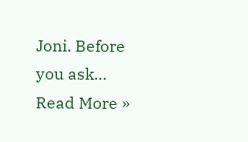Joni. Before you ask… Read More »